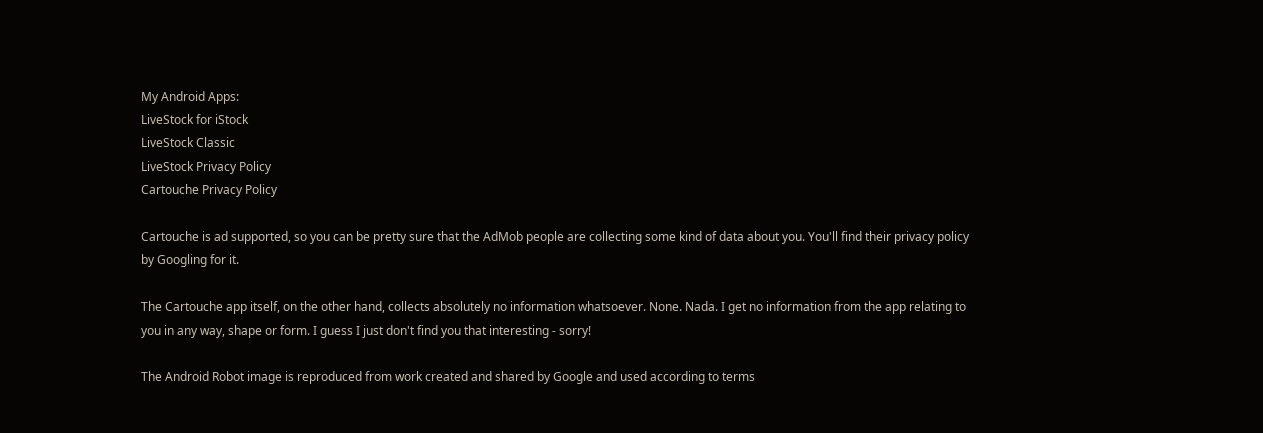My Android Apps:
LiveStock for iStock
LiveStock Classic
LiveStock Privacy Policy
Cartouche Privacy Policy

Cartouche is ad supported, so you can be pretty sure that the AdMob people are collecting some kind of data about you. You'll find their privacy policy by Googling for it.

The Cartouche app itself, on the other hand, collects absolutely no information whatsoever. None. Nada. I get no information from the app relating to you in any way, shape or form. I guess I just don't find you that interesting - sorry!

The Android Robot image is reproduced from work created and shared by Google and used according to terms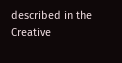described in the Creative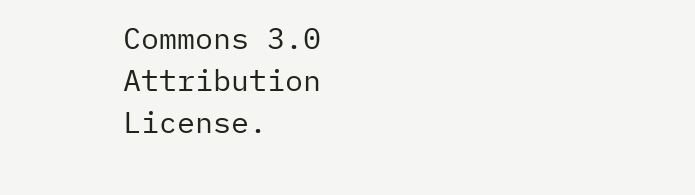Commons 3.0 Attribution License.